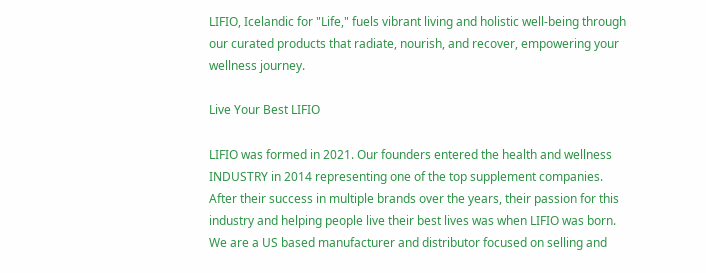LIFIO, Icelandic for "Life," fuels vibrant living and holistic well-being through our curated products that radiate, nourish, and recover, empowering your wellness journey.

Live Your Best LIFIO

LIFIO was formed in 2021. Our founders entered the health and wellness INDUSTRY in 2014 representing one of the top supplement companies. After their success in multiple brands over the years, their passion for this industry and helping people live their best lives was when LIFIO was born. We are a US based manufacturer and distributor focused on selling and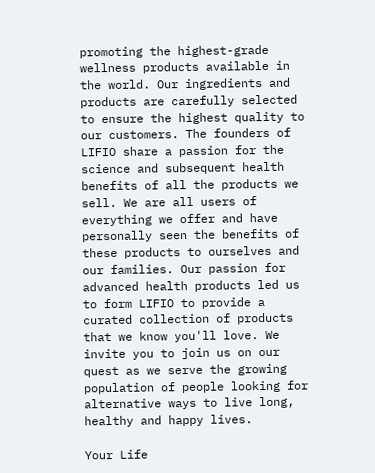promoting the highest-grade wellness products available in the world. Our ingredients and products are carefully selected to ensure the highest quality to our customers. The founders of LIFIO share a passion for the science and subsequent health benefits of all the products we sell. We are all users of everything we offer and have personally seen the benefits of these products to ourselves and our families. Our passion for advanced health products led us to form LIFIO to provide a curated collection of products that we know you'll love. We invite you to join us on our quest as we serve the growing population of people looking for alternative ways to live long, healthy and happy lives.

Your Life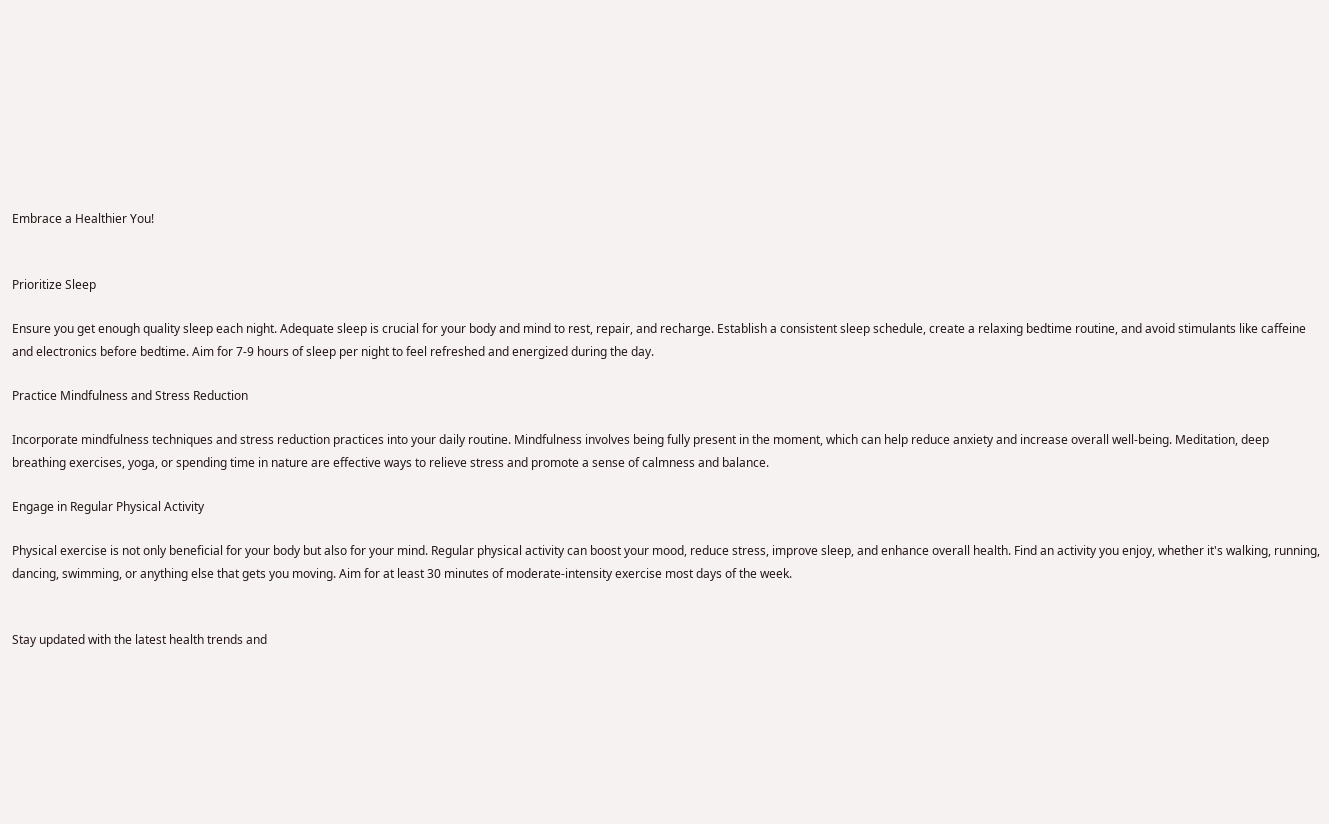Embrace a Healthier You!


Prioritize Sleep

Ensure you get enough quality sleep each night. Adequate sleep is crucial for your body and mind to rest, repair, and recharge. Establish a consistent sleep schedule, create a relaxing bedtime routine, and avoid stimulants like caffeine and electronics before bedtime. Aim for 7-9 hours of sleep per night to feel refreshed and energized during the day.

Practice Mindfulness and Stress Reduction

Incorporate mindfulness techniques and stress reduction practices into your daily routine. Mindfulness involves being fully present in the moment, which can help reduce anxiety and increase overall well-being. Meditation, deep breathing exercises, yoga, or spending time in nature are effective ways to relieve stress and promote a sense of calmness and balance.

Engage in Regular Physical Activity

Physical exercise is not only beneficial for your body but also for your mind. Regular physical activity can boost your mood, reduce stress, improve sleep, and enhance overall health. Find an activity you enjoy, whether it's walking, running, dancing, swimming, or anything else that gets you moving. Aim for at least 30 minutes of moderate-intensity exercise most days of the week.


Stay updated with the latest health trends and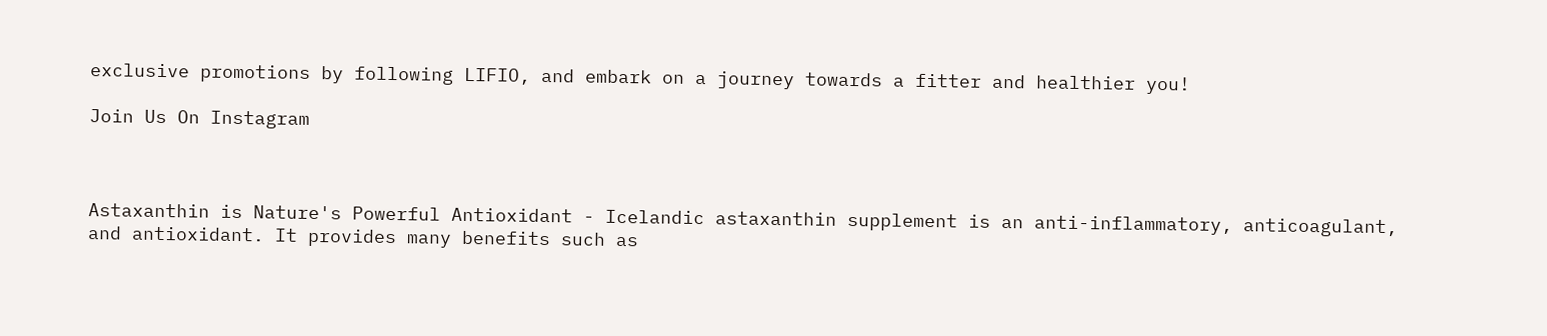exclusive promotions by following LIFIO, and embark on a journey towards a fitter and healthier you!

Join Us On Instagram



Astaxanthin is Nature's Powerful Antioxidant - Icelandic astaxanthin supplement is an anti-inflammatory, anticoagulant, and antioxidant. It provides many benefits such as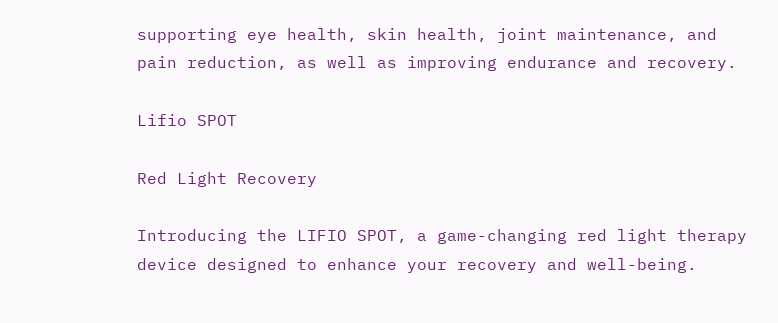supporting eye health, skin health, joint maintenance, and pain reduction, as well as improving endurance and recovery.

Lifio SPOT

Red Light Recovery

Introducing the LIFIO SPOT, a game-changing red light therapy device designed to enhance your recovery and well-being.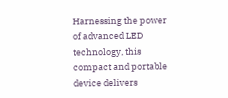Harnessing the power of advanced LED technology, this compact and portable device delivers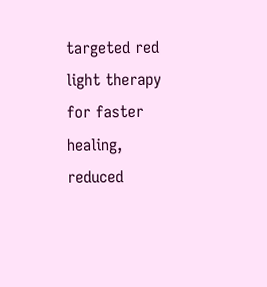targeted red light therapy for faster healing, reduced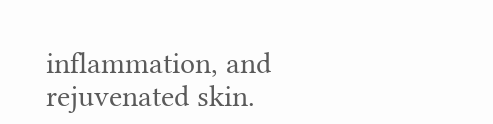inflammation, and rejuvenated skin.